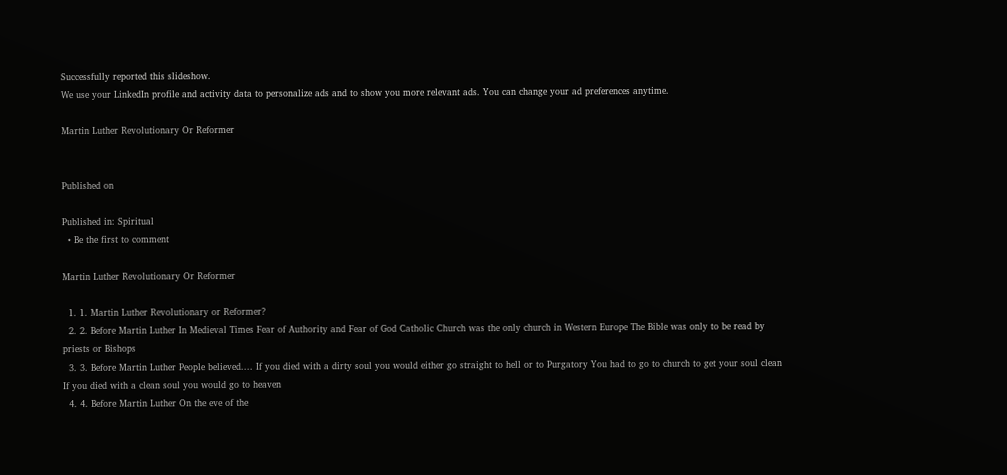Successfully reported this slideshow.
We use your LinkedIn profile and activity data to personalize ads and to show you more relevant ads. You can change your ad preferences anytime.

Martin Luther Revolutionary Or Reformer


Published on

Published in: Spiritual
  • Be the first to comment

Martin Luther Revolutionary Or Reformer

  1. 1. Martin Luther Revolutionary or Reformer?
  2. 2. Before Martin Luther In Medieval Times Fear of Authority and Fear of God Catholic Church was the only church in Western Europe The Bible was only to be read by priests or Bishops
  3. 3. Before Martin Luther People believed.... If you died with a dirty soul you would either go straight to hell or to Purgatory You had to go to church to get your soul clean If you died with a clean soul you would go to heaven
  4. 4. Before Martin Luther On the eve of the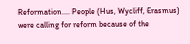Reformation.... People (Hus, Wycliff, Erasmus) were calling for reform because of the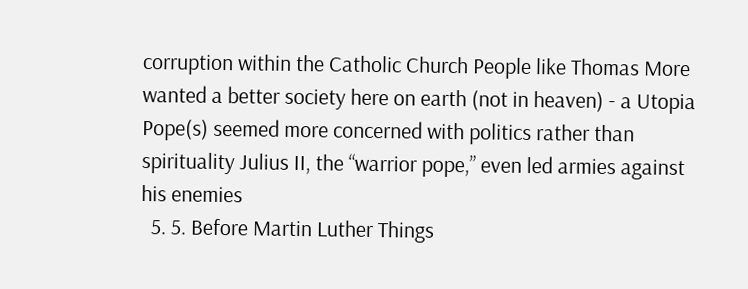corruption within the Catholic Church People like Thomas More wanted a better society here on earth (not in heaven) - a Utopia Pope(s) seemed more concerned with politics rather than spirituality Julius II, the “warrior pope,” even led armies against his enemies
  5. 5. Before Martin Luther Things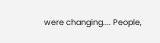were changing.... People,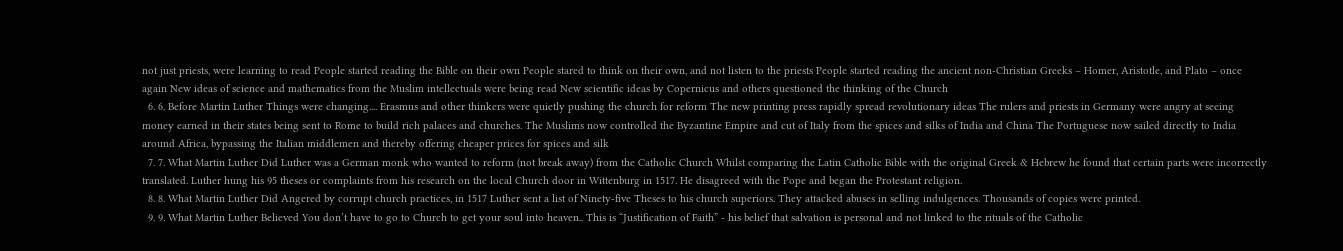not just priests, were learning to read People started reading the Bible on their own People stared to think on their own, and not listen to the priests People started reading the ancient non-Christian Greeks – Homer, Aristotle, and Plato – once again New ideas of science and mathematics from the Muslim intellectuals were being read New scientific ideas by Copernicus and others questioned the thinking of the Church
  6. 6. Before Martin Luther Things were changing.... Erasmus and other thinkers were quietly pushing the church for reform The new printing press rapidly spread revolutionary ideas The rulers and priests in Germany were angry at seeing money earned in their states being sent to Rome to build rich palaces and churches. The Muslims now controlled the Byzantine Empire and cut of Italy from the spices and silks of India and China The Portuguese now sailed directly to India around Africa, bypassing the Italian middlemen and thereby offering cheaper prices for spices and silk
  7. 7. What Martin Luther Did Luther was a German monk who wanted to reform (not break away) from the Catholic Church Whilst comparing the Latin Catholic Bible with the original Greek & Hebrew he found that certain parts were incorrectly translated. Luther hung his 95 theses or complaints from his research on the local Church door in Wittenburg in 1517. He disagreed with the Pope and began the Protestant religion.
  8. 8. What Martin Luther Did Angered by corrupt church practices, in 1517 Luther sent a list of Ninety-five Theses to his church superiors. They attacked abuses in selling indulgences. Thousands of copies were printed.
  9. 9. What Martin Luther Believed You don’t have to go to Church to get your soul into heaven.. This is “Justification of Faith” - his belief that salvation is personal and not linked to the rituals of the Catholic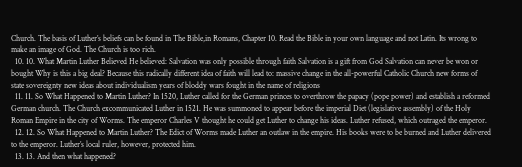Church. The basis of Luther’s beliefs can be found in The Bible,in Romans, Chapter 10. Read the Bible in your own language and not Latin. Its wrong to make an image of God. The Church is too rich.
  10. 10. What Martin Luther Believed He believed: Salvation was only possible through faith Salvation is a gift from God Salvation can never be won or bought Why is this a big deal? Because this radically different idea of faith will lead to: massive change in the all-powerful Catholic Church new forms of state sovereignty new ideas about individualism years of bloddy wars fought in the name of religions
  11. 11. So What Happened to Martin Luther? In 1520, Luther called for the German princes to overthrow the papacy (pope power) and establish a reformed German church. The Church excommunicated Luther in 1521. He was summoned to appear before the imperial Diet (legislative assembly) of the Holy Roman Empire in the city of Worms. The emperor Charles V thought he could get Luther to change his ideas. Luther refused, which outraged the emperor.
  12. 12. So What Happened to Martin Luther? The Edict of Worms made Luther an outlaw in the empire. His books were to be burned and Luther delivered to the emperor. Luther’s local ruler, however, protected him.
  13. 13. And then what happened?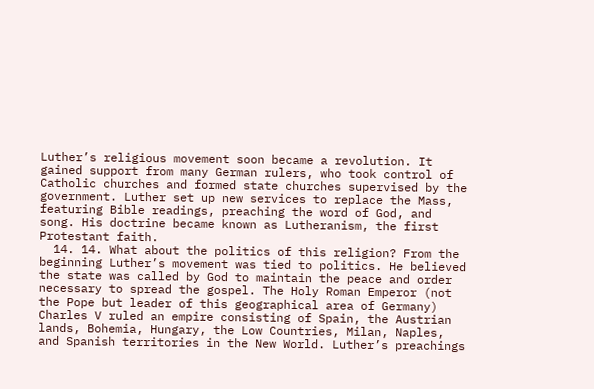Luther’s religious movement soon became a revolution. It gained support from many German rulers, who took control of Catholic churches and formed state churches supervised by the government. Luther set up new services to replace the Mass, featuring Bible readings, preaching the word of God, and song. His doctrine became known as Lutheranism, the first Protestant faith.
  14. 14. What about the politics of this religion? From the beginning Luther’s movement was tied to politics. He believed the state was called by God to maintain the peace and order necessary to spread the gospel. The Holy Roman Emperor (not the Pope but leader of this geographical area of Germany) Charles V ruled an empire consisting of Spain, the Austrian lands, Bohemia, Hungary, the Low Countries, Milan, Naples, and Spanish territories in the New World. Luther’s preachings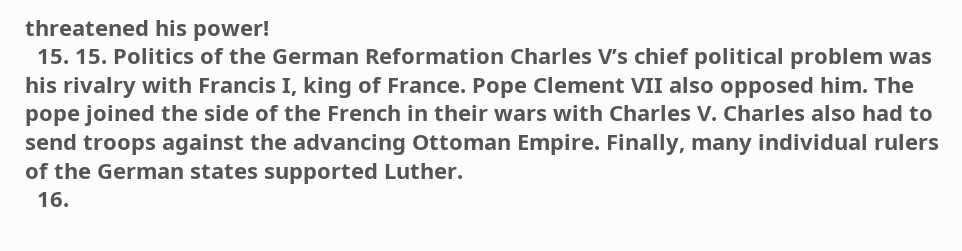threatened his power!
  15. 15. Politics of the German Reformation Charles V’s chief political problem was his rivalry with Francis I, king of France. Pope Clement VII also opposed him. The pope joined the side of the French in their wars with Charles V. Charles also had to send troops against the advancing Ottoman Empire. Finally, many individual rulers of the German states supported Luther.
  16.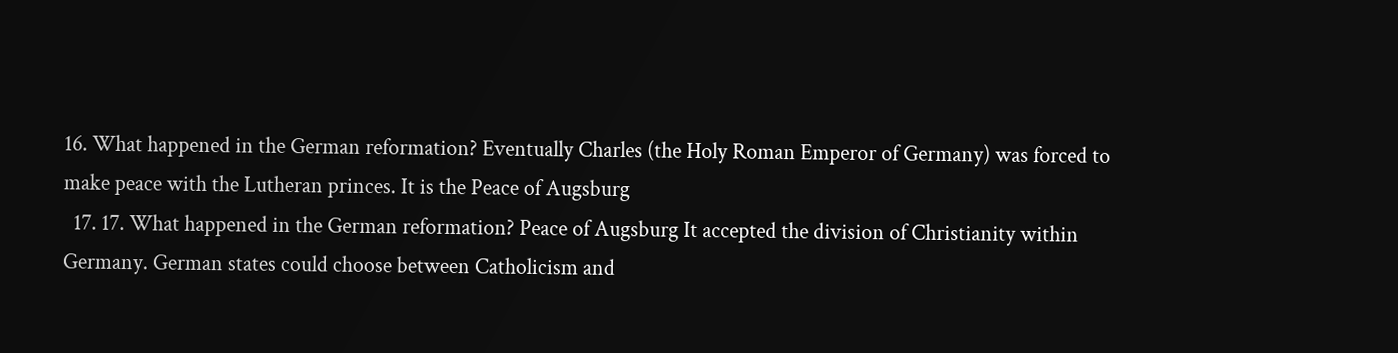16. What happened in the German reformation? Eventually Charles (the Holy Roman Emperor of Germany) was forced to make peace with the Lutheran princes. It is the Peace of Augsburg
  17. 17. What happened in the German reformation? Peace of Augsburg It accepted the division of Christianity within Germany. German states could choose between Catholicism and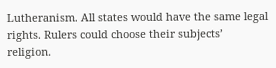Lutheranism. All states would have the same legal rights. Rulers could choose their subjects’ religion.